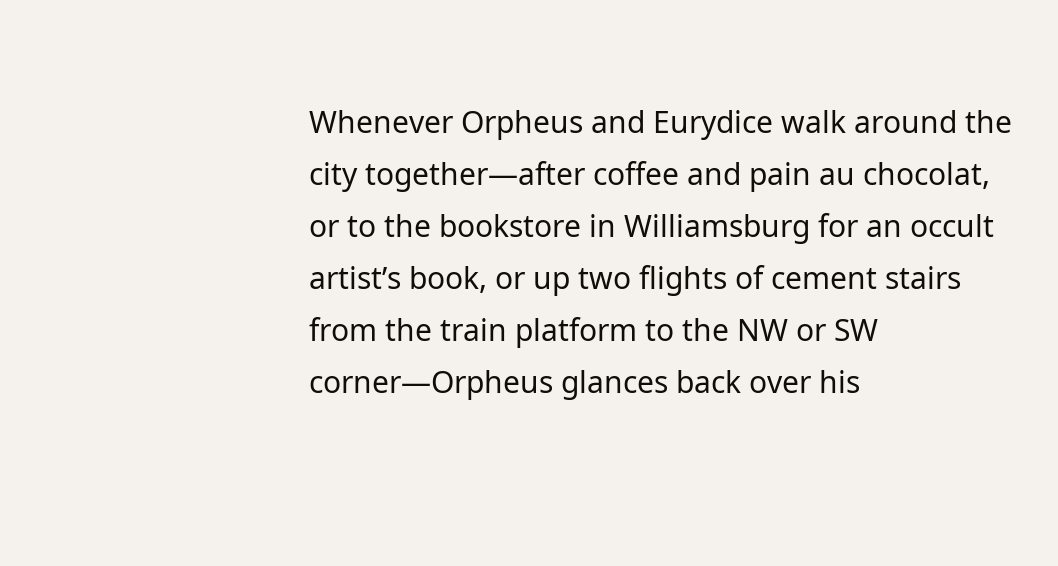Whenever Orpheus and Eurydice walk around the city together—after coffee and pain au chocolat, or to the bookstore in Williamsburg for an occult artist’s book, or up two flights of cement stairs from the train platform to the NW or SW corner—Orpheus glances back over his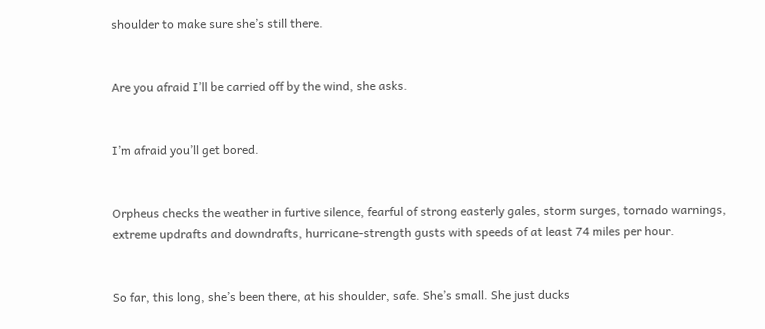shoulder to make sure she’s still there.


Are you afraid I’ll be carried off by the wind, she asks.


I’m afraid you’ll get bored.


Orpheus checks the weather in furtive silence, fearful of strong easterly gales, storm surges, tornado warnings, extreme updrafts and downdrafts, hurricane-strength gusts with speeds of at least 74 miles per hour.


So far, this long, she’s been there, at his shoulder, safe. She’s small. She just ducks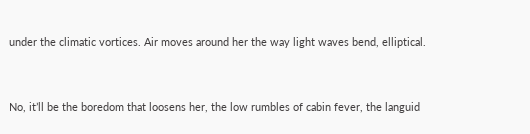under the climatic vortices. Air moves around her the way light waves bend, elliptical.


No, it’ll be the boredom that loosens her, the low rumbles of cabin fever, the languid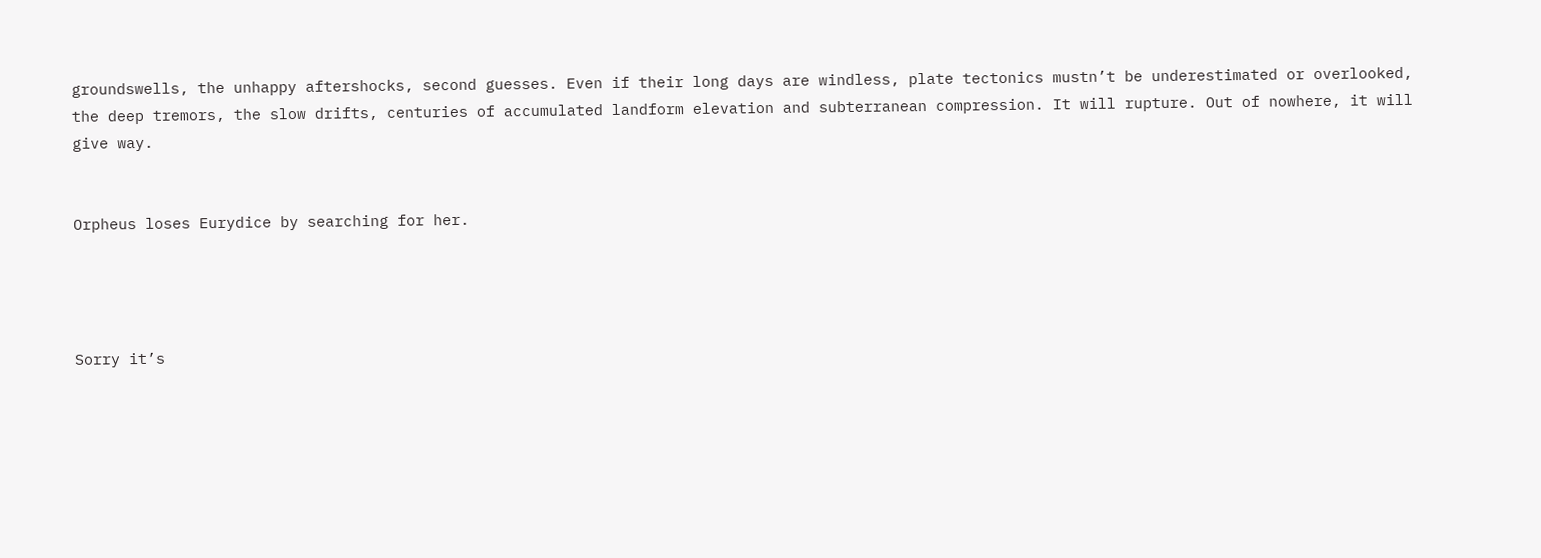groundswells, the unhappy aftershocks, second guesses. Even if their long days are windless, plate tectonics mustn’t be underestimated or overlooked, the deep tremors, the slow drifts, centuries of accumulated landform elevation and subterranean compression. It will rupture. Out of nowhere, it will give way.


Orpheus loses Eurydice by searching for her.




Sorry it’s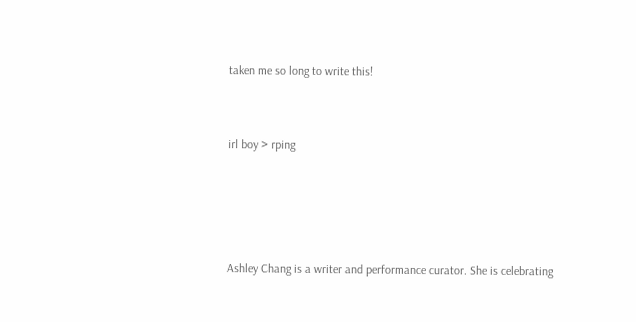taken me so long to write this!


irl boy > rping




Ashley Chang is a writer and performance curator. She is celebrating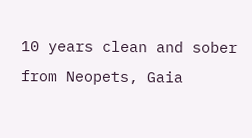10 years clean and sober from Neopets, Gaia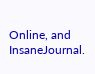Online, and InsaneJournal.